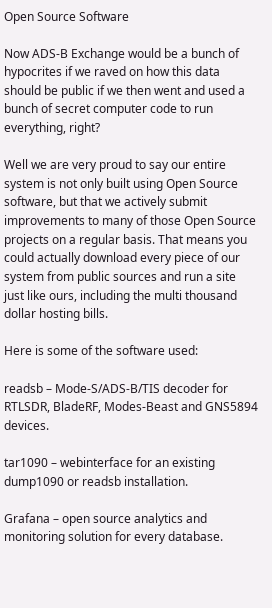Open Source Software

Now ADS-B Exchange would be a bunch of hypocrites if we raved on how this data should be public if we then went and used a bunch of secret computer code to run everything, right?

Well we are very proud to say our entire system is not only built using Open Source software, but that we actively submit improvements to many of those Open Source projects on a regular basis. That means you could actually download every piece of our system from public sources and run a site just like ours, including the multi thousand dollar hosting bills.

Here is some of the software used:

readsb – Mode-S/ADS-B/TIS decoder for RTLSDR, BladeRF, Modes-Beast and GNS5894 devices.

tar1090 – webinterface for an existing dump1090 or readsb installation.

Grafana – open source analytics and monitoring solution for every database.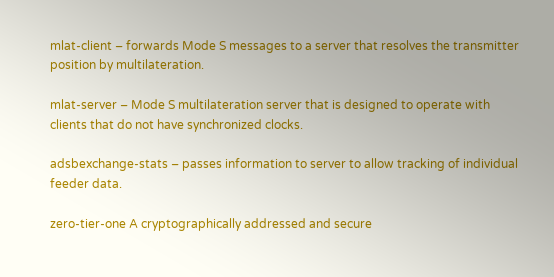mlat-client – forwards Mode S messages to a server that resolves the transmitter position by multilateration.

mlat-server – Mode S multilateration server that is designed to operate with clients that do not have synchronized clocks.

adsbexchange-stats – passes information to server to allow tracking of individual feeder data.

zero-tier-one A cryptographically addressed and secure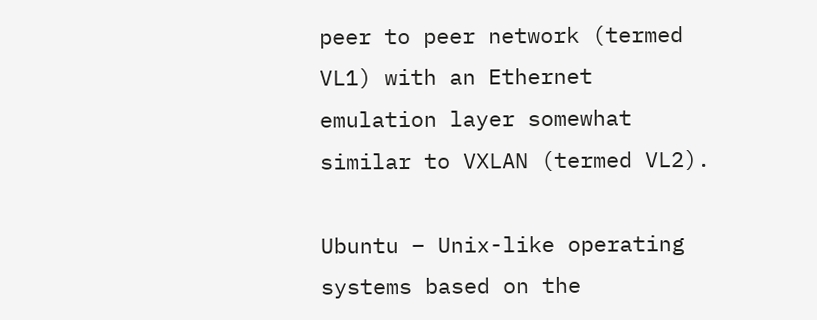peer to peer network (termed VL1) with an Ethernet emulation layer somewhat similar to VXLAN (termed VL2).

Ubuntu – Unix-like operating systems based on the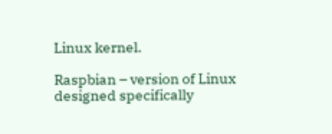Linux kernel.

Raspbian – version of Linux designed specifically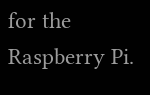for the Raspberry Pi.